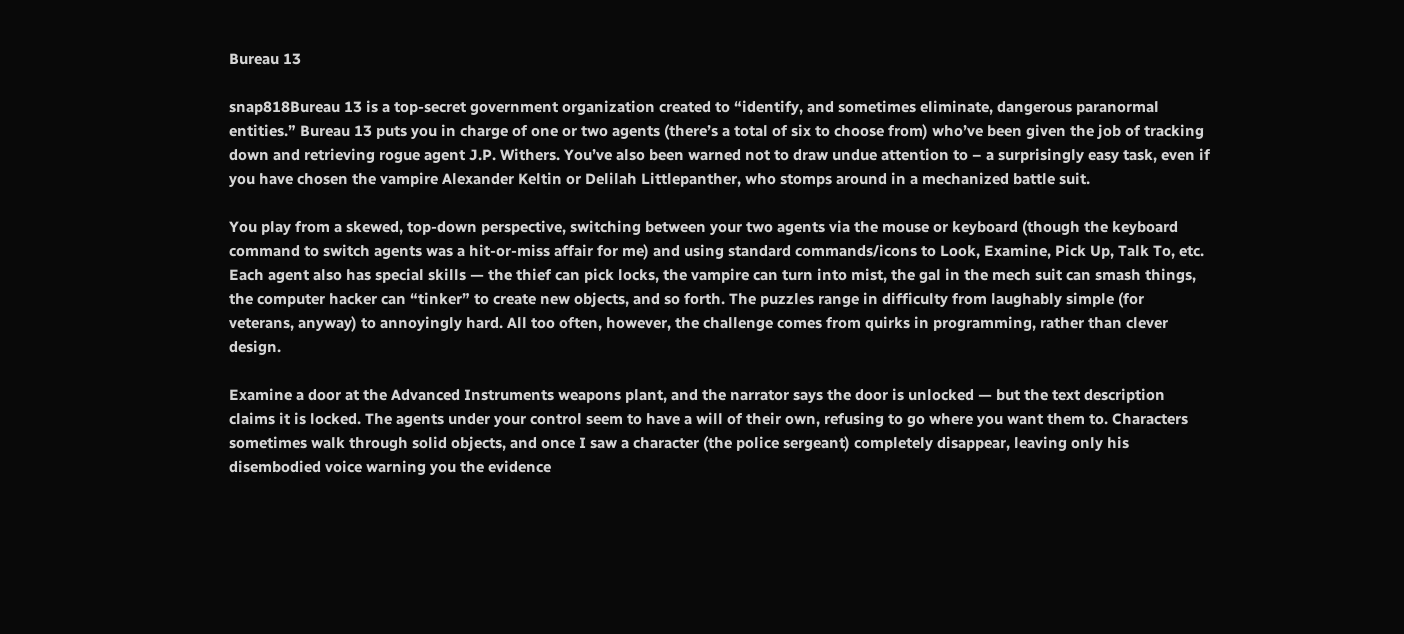Bureau 13

snap818Bureau 13 is a top-secret government organization created to “identify, and sometimes eliminate, dangerous paranormal entities.” Bureau 13 puts you in charge of one or two agents (there’s a total of six to choose from) who’ve been given the job of tracking down and retrieving rogue agent J.P. Withers. You’ve also been warned not to draw undue attention to – a surprisingly easy task, even if you have chosen the vampire Alexander Keltin or Delilah Littlepanther, who stomps around in a mechanized battle suit.

You play from a skewed, top-down perspective, switching between your two agents via the mouse or keyboard (though the keyboard command to switch agents was a hit-or-miss affair for me) and using standard commands/icons to Look, Examine, Pick Up, Talk To, etc. Each agent also has special skills — the thief can pick locks, the vampire can turn into mist, the gal in the mech suit can smash things, the computer hacker can “tinker” to create new objects, and so forth. The puzzles range in difficulty from laughably simple (for veterans, anyway) to annoyingly hard. All too often, however, the challenge comes from quirks in programming, rather than clever design.

Examine a door at the Advanced Instruments weapons plant, and the narrator says the door is unlocked — but the text description claims it is locked. The agents under your control seem to have a will of their own, refusing to go where you want them to. Characters sometimes walk through solid objects, and once I saw a character (the police sergeant) completely disappear, leaving only his disembodied voice warning you the evidence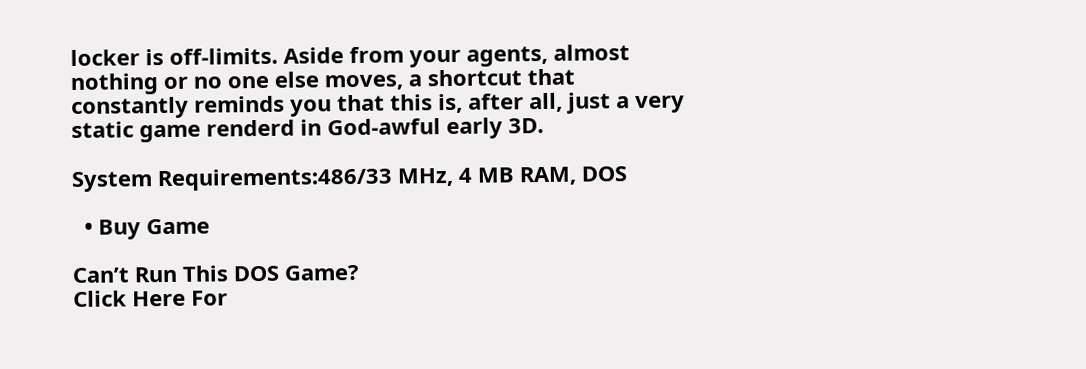locker is off-limits. Aside from your agents, almost nothing or no one else moves, a shortcut that constantly reminds you that this is, after all, just a very static game renderd in God-awful early 3D.

System Requirements:486/33 MHz, 4 MB RAM, DOS

  • Buy Game

Can’t Run This DOS Game?
Click Here For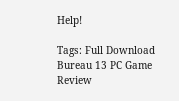Help!

Tags: Full Download Bureau 13 PC Game Review